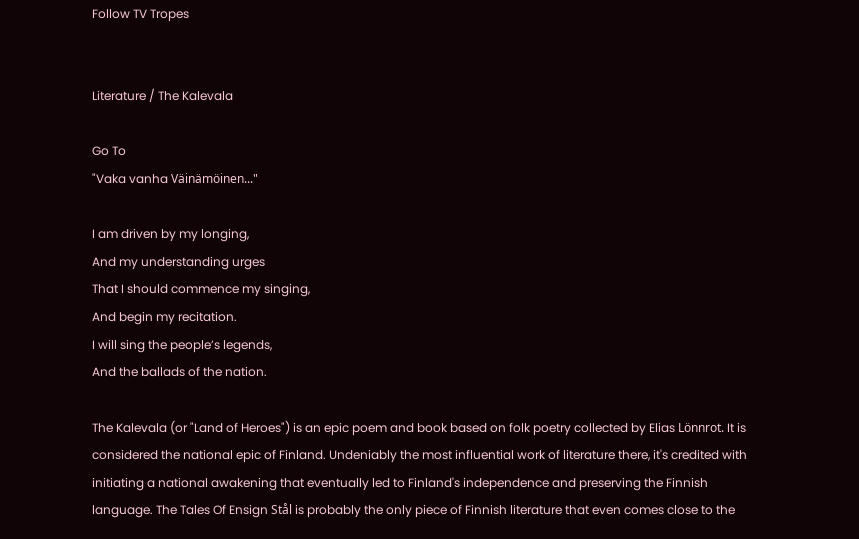Follow TV Tropes


Literature / The Kalevala

Go To
"Vaka vanha Väinämöinen..."

I am driven by my longing,
And my understanding urges
That I should commence my singing,
And begin my recitation.
I will sing the people’s legends,
And the ballads of the nation.

The Kalevala (or "Land of Heroes") is an epic poem and book based on folk poetry collected by Elias Lönnrot. It is considered the national epic of Finland. Undeniably the most influential work of literature there, it's credited with initiating a national awakening that eventually led to Finland's independence and preserving the Finnish language. The Tales Of Ensign Stål is probably the only piece of Finnish literature that even comes close to the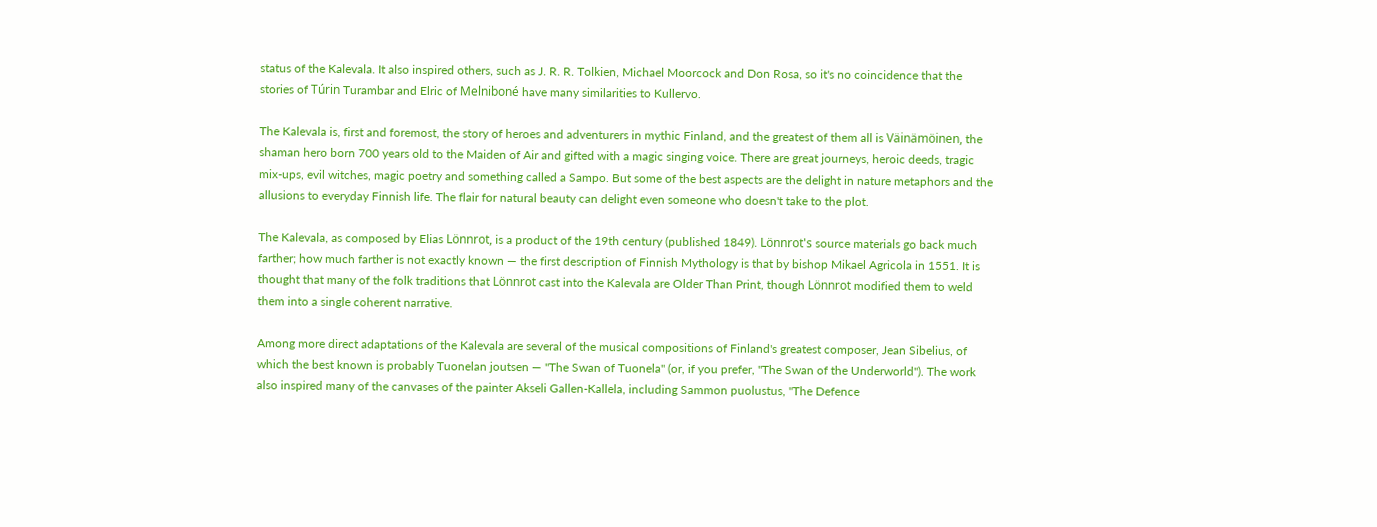status of the Kalevala. It also inspired others, such as J. R. R. Tolkien, Michael Moorcock and Don Rosa, so it's no coincidence that the stories of Túrin Turambar and Elric of Melniboné have many similarities to Kullervo.

The Kalevala is, first and foremost, the story of heroes and adventurers in mythic Finland, and the greatest of them all is Väinämöinen, the shaman hero born 700 years old to the Maiden of Air and gifted with a magic singing voice. There are great journeys, heroic deeds, tragic mix-ups, evil witches, magic poetry and something called a Sampo. But some of the best aspects are the delight in nature metaphors and the allusions to everyday Finnish life. The flair for natural beauty can delight even someone who doesn't take to the plot.

The Kalevala, as composed by Elias Lönnrot, is a product of the 19th century (published 1849). Lönnrot's source materials go back much farther; how much farther is not exactly known — the first description of Finnish Mythology is that by bishop Mikael Agricola in 1551. It is thought that many of the folk traditions that Lönnrot cast into the Kalevala are Older Than Print, though Lönnrot modified them to weld them into a single coherent narrative.

Among more direct adaptations of the Kalevala are several of the musical compositions of Finland's greatest composer, Jean Sibelius, of which the best known is probably Tuonelan joutsen — "The Swan of Tuonela" (or, if you prefer, "The Swan of the Underworld"). The work also inspired many of the canvases of the painter Akseli Gallen-Kallela, including Sammon puolustus, "The Defence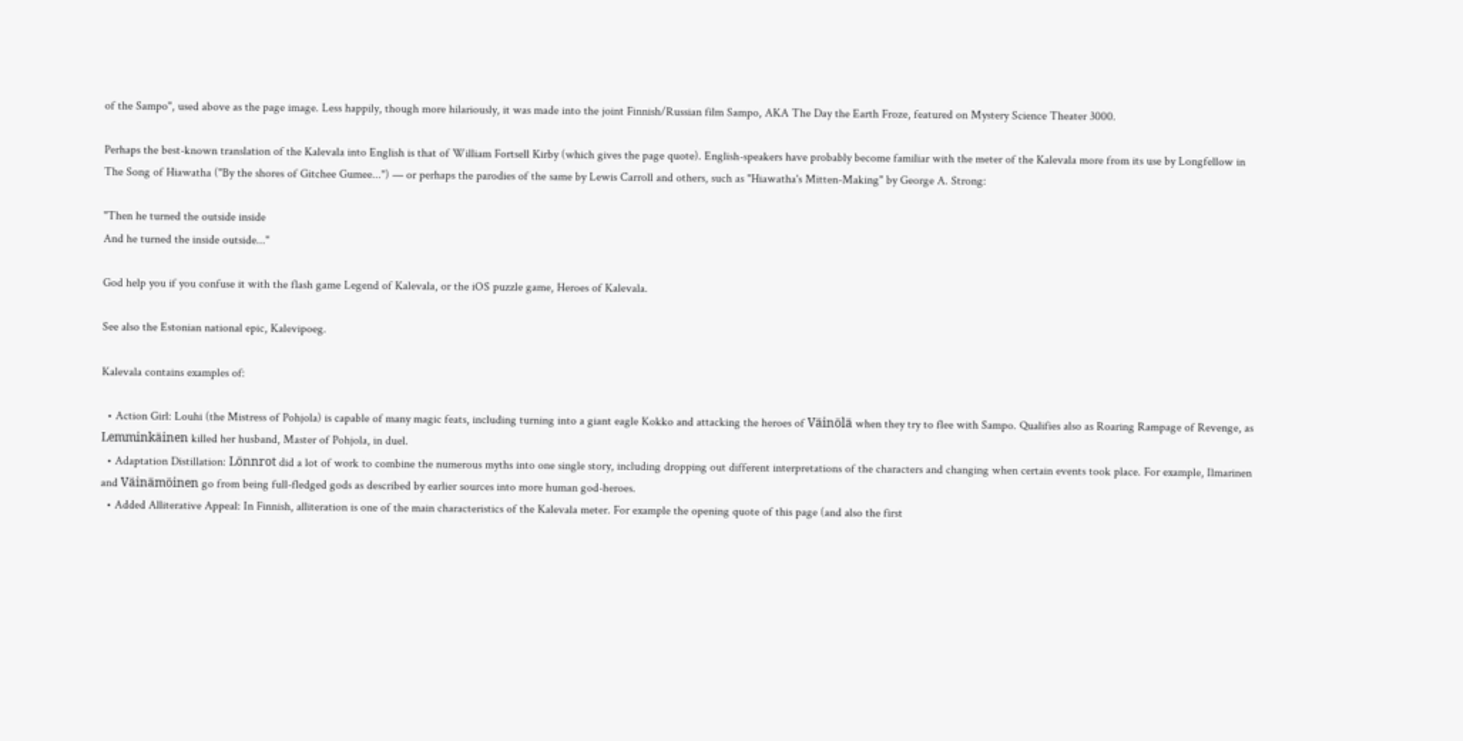of the Sampo", used above as the page image. Less happily, though more hilariously, it was made into the joint Finnish/Russian film Sampo, AKA The Day the Earth Froze, featured on Mystery Science Theater 3000.

Perhaps the best-known translation of the Kalevala into English is that of William Fortsell Kirby (which gives the page quote). English-speakers have probably become familiar with the meter of the Kalevala more from its use by Longfellow in The Song of Hiawatha ("By the shores of Gitchee Gumee...") — or perhaps the parodies of the same by Lewis Carroll and others, such as "Hiawatha's Mitten-Making" by George A. Strong:

"Then he turned the outside inside
And he turned the inside outside..."

God help you if you confuse it with the flash game Legend of Kalevala, or the iOS puzzle game, Heroes of Kalevala.

See also the Estonian national epic, Kalevipoeg.

Kalevala contains examples of:

  • Action Girl: Louhi (the Mistress of Pohjola) is capable of many magic feats, including turning into a giant eagle Kokko and attacking the heroes of Väinölä when they try to flee with Sampo. Qualifies also as Roaring Rampage of Revenge, as Lemminkäinen killed her husband, Master of Pohjola, in duel.
  • Adaptation Distillation: Lönnrot did a lot of work to combine the numerous myths into one single story, including dropping out different interpretations of the characters and changing when certain events took place. For example, Ilmarinen and Väinämöinen go from being full-fledged gods as described by earlier sources into more human god-heroes.
  • Added Alliterative Appeal: In Finnish, alliteration is one of the main characteristics of the Kalevala meter. For example the opening quote of this page (and also the first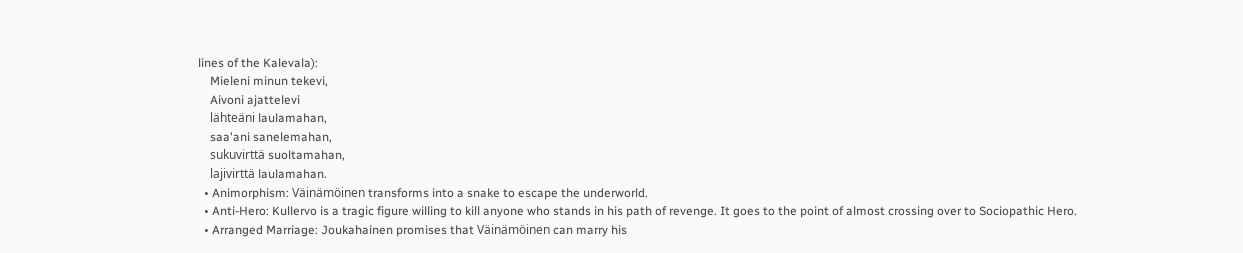lines of the Kalevala):
    Mieleni minun tekevi,
    Aivoni ajattelevi
    lähteäni laulamahan,
    saa'ani sanelemahan,
    sukuvirttä suoltamahan,
    lajivirttä laulamahan.
  • Animorphism: Väinämöinen transforms into a snake to escape the underworld.
  • Anti-Hero: Kullervo is a tragic figure willing to kill anyone who stands in his path of revenge. It goes to the point of almost crossing over to Sociopathic Hero.
  • Arranged Marriage: Joukahainen promises that Väinämöinen can marry his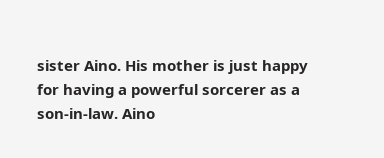sister Aino. His mother is just happy for having a powerful sorcerer as a son-in-law. Aino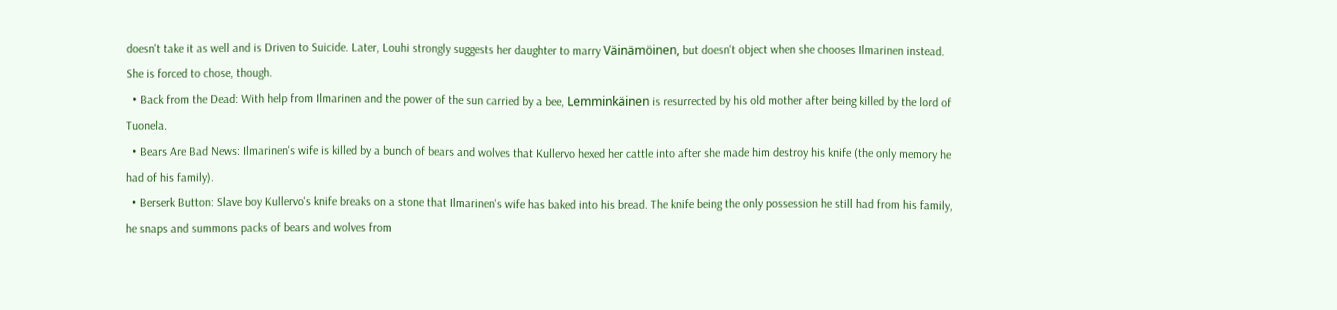doesn't take it as well and is Driven to Suicide. Later, Louhi strongly suggests her daughter to marry Väinämöinen, but doesn't object when she chooses Ilmarinen instead. She is forced to chose, though.
  • Back from the Dead: With help from Ilmarinen and the power of the sun carried by a bee, Lemminkäinen is resurrected by his old mother after being killed by the lord of Tuonela.
  • Bears Are Bad News: Ilmarinen's wife is killed by a bunch of bears and wolves that Kullervo hexed her cattle into after she made him destroy his knife (the only memory he had of his family).
  • Berserk Button: Slave boy Kullervo's knife breaks on a stone that Ilmarinen's wife has baked into his bread. The knife being the only possession he still had from his family, he snaps and summons packs of bears and wolves from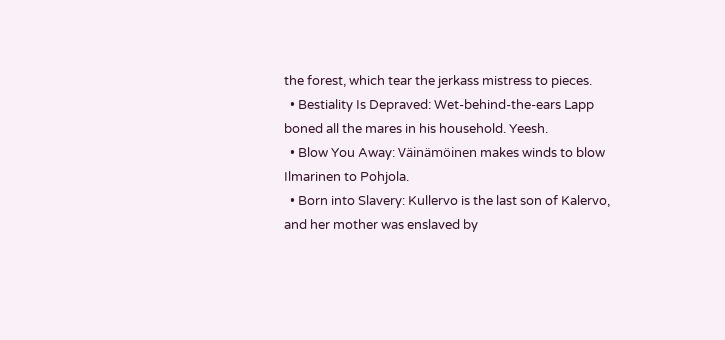the forest, which tear the jerkass mistress to pieces.
  • Bestiality Is Depraved: Wet-behind-the-ears Lapp boned all the mares in his household. Yeesh.
  • Blow You Away: Väinämöinen makes winds to blow Ilmarinen to Pohjola.
  • Born into Slavery: Kullervo is the last son of Kalervo, and her mother was enslaved by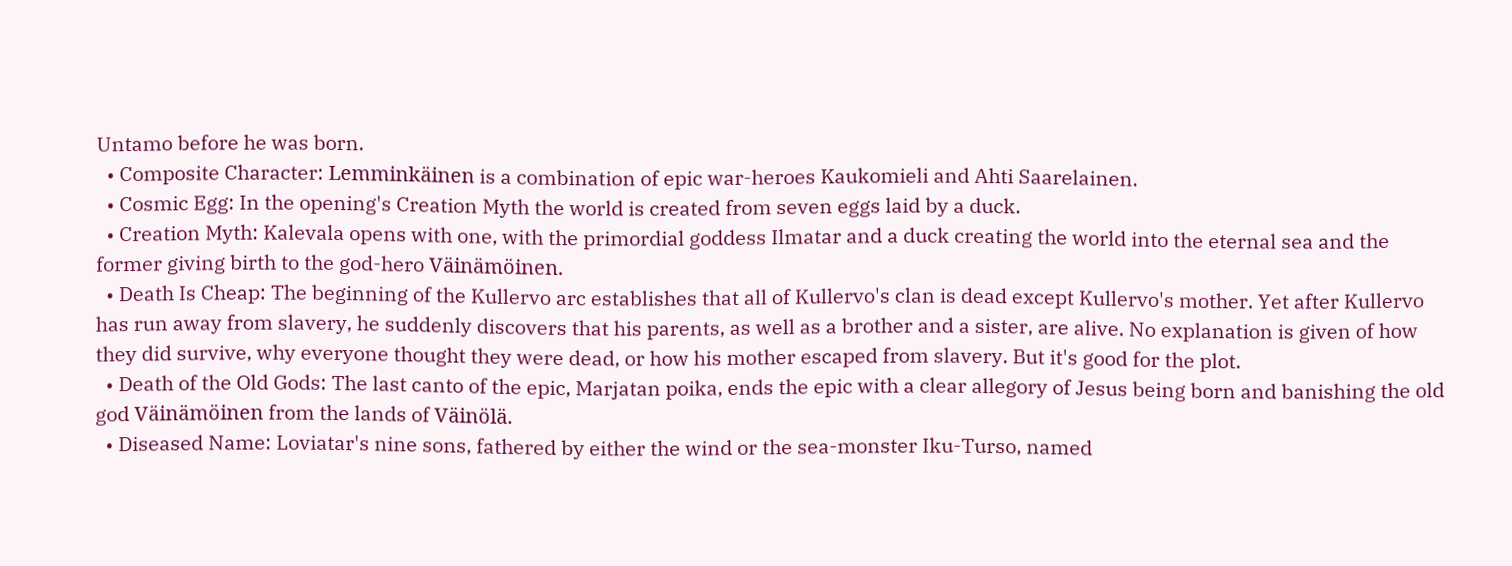Untamo before he was born.
  • Composite Character: Lemminkäinen is a combination of epic war-heroes Kaukomieli and Ahti Saarelainen.
  • Cosmic Egg: In the opening's Creation Myth the world is created from seven eggs laid by a duck.
  • Creation Myth: Kalevala opens with one, with the primordial goddess Ilmatar and a duck creating the world into the eternal sea and the former giving birth to the god-hero Väinämöinen.
  • Death Is Cheap: The beginning of the Kullervo arc establishes that all of Kullervo's clan is dead except Kullervo's mother. Yet after Kullervo has run away from slavery, he suddenly discovers that his parents, as well as a brother and a sister, are alive. No explanation is given of how they did survive, why everyone thought they were dead, or how his mother escaped from slavery. But it's good for the plot.
  • Death of the Old Gods: The last canto of the epic, Marjatan poika, ends the epic with a clear allegory of Jesus being born and banishing the old god Väinämöinen from the lands of Väinölä.
  • Diseased Name: Loviatar's nine sons, fathered by either the wind or the sea-monster Iku-Turso, named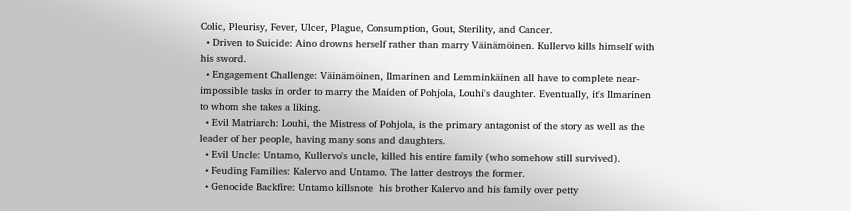Colic, Pleurisy, Fever, Ulcer, Plague, Consumption, Gout, Sterility, and Cancer.
  • Driven to Suicide: Aino drowns herself rather than marry Väinämöinen. Kullervo kills himself with his sword.
  • Engagement Challenge: Väinämöinen, Ilmarinen and Lemminkäinen all have to complete near-impossible tasks in order to marry the Maiden of Pohjola, Louhi's daughter. Eventually, it's Ilmarinen to whom she takes a liking.
  • Evil Matriarch: Louhi, the Mistress of Pohjola, is the primary antagonist of the story as well as the leader of her people, having many sons and daughters.
  • Evil Uncle: Untamo, Kullervo's uncle, killed his entire family (who somehow still survived).
  • Feuding Families: Kalervo and Untamo. The latter destroys the former.
  • Genocide Backfire: Untamo killsnote  his brother Kalervo and his family over petty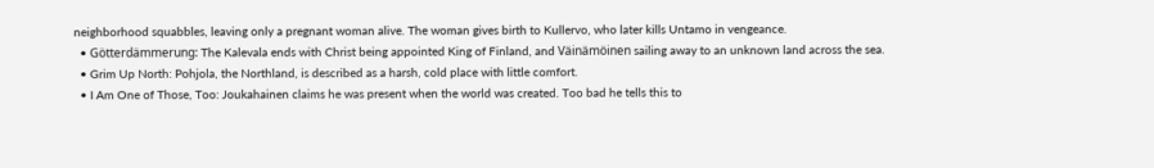neighborhood squabbles, leaving only a pregnant woman alive. The woman gives birth to Kullervo, who later kills Untamo in vengeance.
  • Götterdämmerung: The Kalevala ends with Christ being appointed King of Finland, and Väinämöinen sailing away to an unknown land across the sea.
  • Grim Up North: Pohjola, the Northland, is described as a harsh, cold place with little comfort.
  • I Am One of Those, Too: Joukahainen claims he was present when the world was created. Too bad he tells this to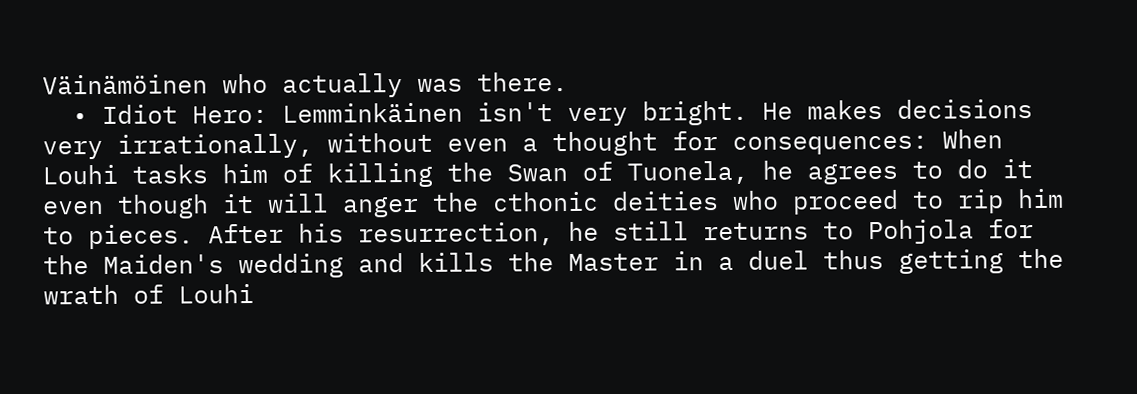Väinämöinen who actually was there.
  • Idiot Hero: Lemminkäinen isn't very bright. He makes decisions very irrationally, without even a thought for consequences: When Louhi tasks him of killing the Swan of Tuonela, he agrees to do it even though it will anger the cthonic deities who proceed to rip him to pieces. After his resurrection, he still returns to Pohjola for the Maiden's wedding and kills the Master in a duel thus getting the wrath of Louhi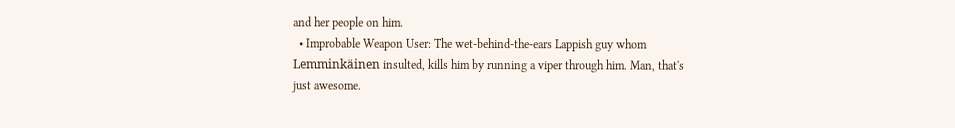and her people on him.
  • Improbable Weapon User: The wet-behind-the-ears Lappish guy whom Lemminkäinen insulted, kills him by running a viper through him. Man, that's just awesome.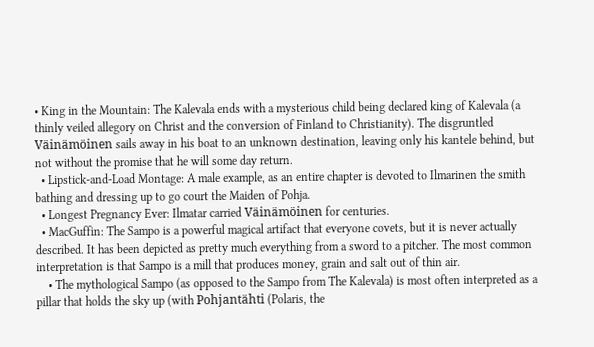• King in the Mountain: The Kalevala ends with a mysterious child being declared king of Kalevala (a thinly veiled allegory on Christ and the conversion of Finland to Christianity). The disgruntled Väinämöinen sails away in his boat to an unknown destination, leaving only his kantele behind, but not without the promise that he will some day return.
  • Lipstick-and-Load Montage: A male example, as an entire chapter is devoted to Ilmarinen the smith bathing and dressing up to go court the Maiden of Pohja.
  • Longest Pregnancy Ever: Ilmatar carried Väinämöinen for centuries.
  • MacGuffin: The Sampo is a powerful magical artifact that everyone covets, but it is never actually described. It has been depicted as pretty much everything from a sword to a pitcher. The most common interpretation is that Sampo is a mill that produces money, grain and salt out of thin air.
    • The mythological Sampo (as opposed to the Sampo from The Kalevala) is most often interpreted as a pillar that holds the sky up (with Pohjantähti (Polaris, the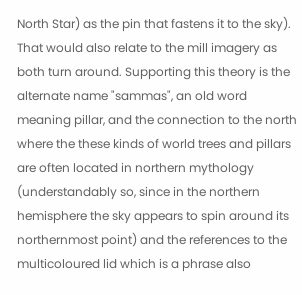North Star) as the pin that fastens it to the sky). That would also relate to the mill imagery as both turn around. Supporting this theory is the alternate name "sammas", an old word meaning pillar, and the connection to the north where the these kinds of world trees and pillars are often located in northern mythology (understandably so, since in the northern hemisphere the sky appears to spin around its northernmost point) and the references to the multicoloured lid which is a phrase also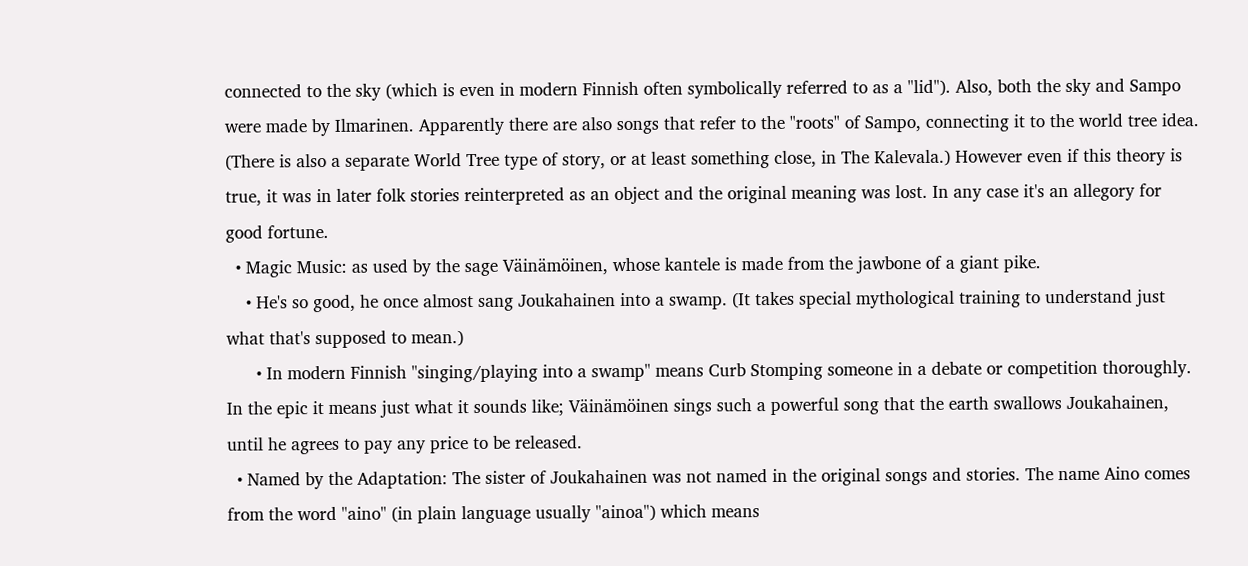connected to the sky (which is even in modern Finnish often symbolically referred to as a "lid"). Also, both the sky and Sampo were made by Ilmarinen. Apparently there are also songs that refer to the "roots" of Sampo, connecting it to the world tree idea. (There is also a separate World Tree type of story, or at least something close, in The Kalevala.) However even if this theory is true, it was in later folk stories reinterpreted as an object and the original meaning was lost. In any case it's an allegory for good fortune.
  • Magic Music: as used by the sage Väinämöinen, whose kantele is made from the jawbone of a giant pike.
    • He's so good, he once almost sang Joukahainen into a swamp. (It takes special mythological training to understand just what that's supposed to mean.)
      • In modern Finnish "singing/playing into a swamp" means Curb Stomping someone in a debate or competition thoroughly. In the epic it means just what it sounds like; Väinämöinen sings such a powerful song that the earth swallows Joukahainen, until he agrees to pay any price to be released.
  • Named by the Adaptation: The sister of Joukahainen was not named in the original songs and stories. The name Aino comes from the word "aino" (in plain language usually "ainoa") which means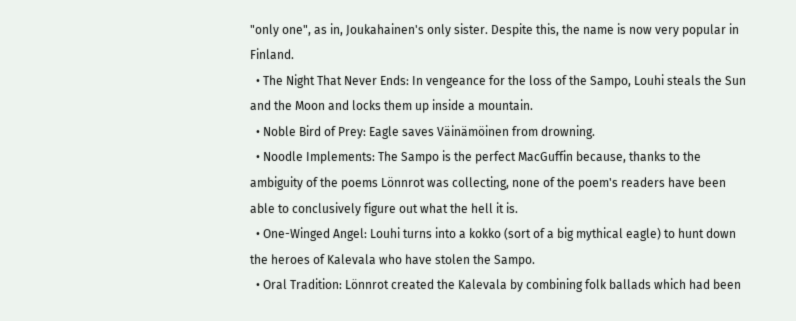"only one", as in, Joukahainen's only sister. Despite this, the name is now very popular in Finland.
  • The Night That Never Ends: In vengeance for the loss of the Sampo, Louhi steals the Sun and the Moon and locks them up inside a mountain.
  • Noble Bird of Prey: Eagle saves Väinämöinen from drowning.
  • Noodle Implements: The Sampo is the perfect MacGuffin because, thanks to the ambiguity of the poems Lönnrot was collecting, none of the poem's readers have been able to conclusively figure out what the hell it is.
  • One-Winged Angel: Louhi turns into a kokko (sort of a big mythical eagle) to hunt down the heroes of Kalevala who have stolen the Sampo.
  • Oral Tradition: Lönnrot created the Kalevala by combining folk ballads which had been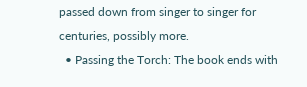passed down from singer to singer for centuries, possibly more.
  • Passing the Torch: The book ends with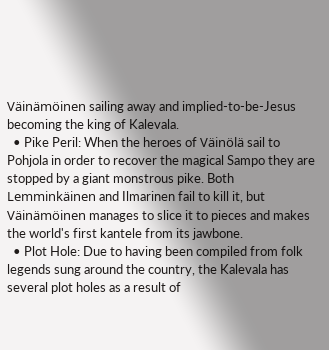Väinämöinen sailing away and implied-to-be-Jesus becoming the king of Kalevala.
  • Pike Peril: When the heroes of Väinölä sail to Pohjola in order to recover the magical Sampo they are stopped by a giant monstrous pike. Both Lemminkäinen and Ilmarinen fail to kill it, but Väinämöinen manages to slice it to pieces and makes the world's first kantele from its jawbone.
  • Plot Hole: Due to having been compiled from folk legends sung around the country, the Kalevala has several plot holes as a result of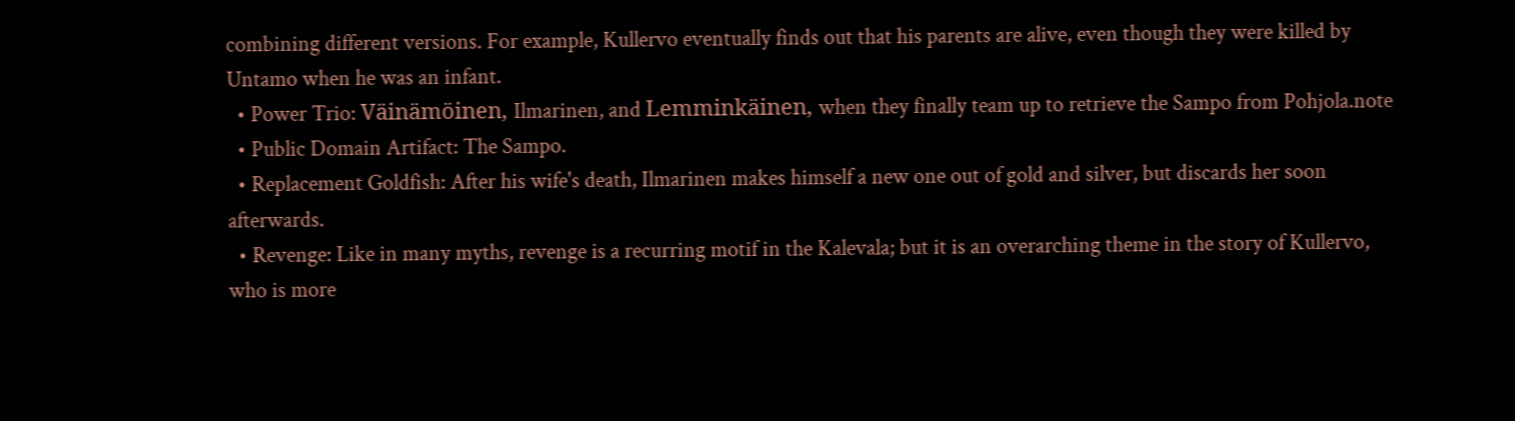combining different versions. For example, Kullervo eventually finds out that his parents are alive, even though they were killed by Untamo when he was an infant.
  • Power Trio: Väinämöinen, Ilmarinen, and Lemminkäinen, when they finally team up to retrieve the Sampo from Pohjola.note
  • Public Domain Artifact: The Sampo.
  • Replacement Goldfish: After his wife's death, Ilmarinen makes himself a new one out of gold and silver, but discards her soon afterwards.
  • Revenge: Like in many myths, revenge is a recurring motif in the Kalevala; but it is an overarching theme in the story of Kullervo, who is more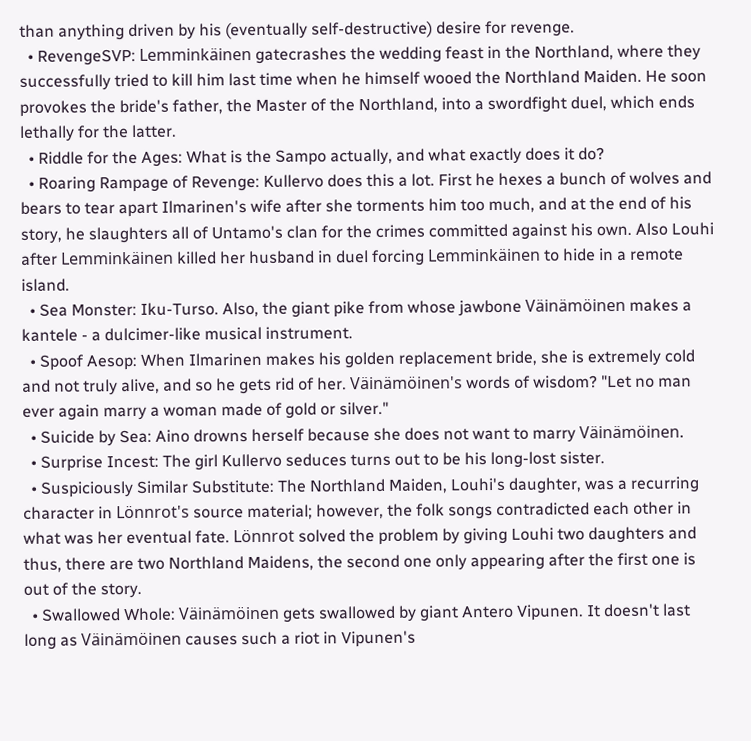than anything driven by his (eventually self-destructive) desire for revenge.
  • RevengeSVP: Lemminkäinen gatecrashes the wedding feast in the Northland, where they successfully tried to kill him last time when he himself wooed the Northland Maiden. He soon provokes the bride's father, the Master of the Northland, into a swordfight duel, which ends lethally for the latter.
  • Riddle for the Ages: What is the Sampo actually, and what exactly does it do?
  • Roaring Rampage of Revenge: Kullervo does this a lot. First he hexes a bunch of wolves and bears to tear apart Ilmarinen's wife after she torments him too much, and at the end of his story, he slaughters all of Untamo's clan for the crimes committed against his own. Also Louhi after Lemminkäinen killed her husband in duel forcing Lemminkäinen to hide in a remote island.
  • Sea Monster: Iku-Turso. Also, the giant pike from whose jawbone Väinämöinen makes a kantele - a dulcimer-like musical instrument.
  • Spoof Aesop: When Ilmarinen makes his golden replacement bride, she is extremely cold and not truly alive, and so he gets rid of her. Väinämöinen's words of wisdom? "Let no man ever again marry a woman made of gold or silver."
  • Suicide by Sea: Aino drowns herself because she does not want to marry Väinämöinen.
  • Surprise Incest: The girl Kullervo seduces turns out to be his long-lost sister.
  • Suspiciously Similar Substitute: The Northland Maiden, Louhi's daughter, was a recurring character in Lönnrot's source material; however, the folk songs contradicted each other in what was her eventual fate. Lönnrot solved the problem by giving Louhi two daughters and thus, there are two Northland Maidens, the second one only appearing after the first one is out of the story.
  • Swallowed Whole: Väinämöinen gets swallowed by giant Antero Vipunen. It doesn't last long as Väinämöinen causes such a riot in Vipunen's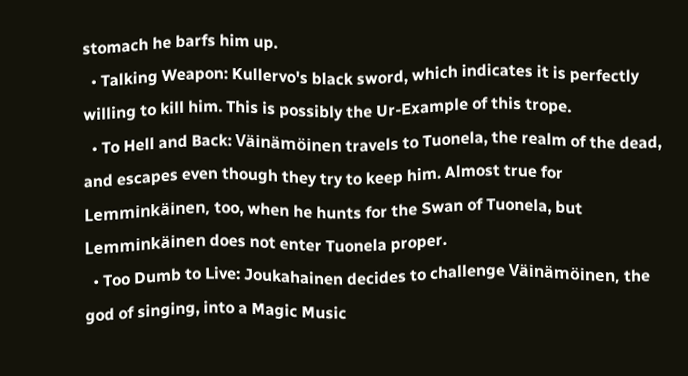stomach he barfs him up.
  • Talking Weapon: Kullervo's black sword, which indicates it is perfectly willing to kill him. This is possibly the Ur-Example of this trope.
  • To Hell and Back: Väinämöinen travels to Tuonela, the realm of the dead, and escapes even though they try to keep him. Almost true for Lemminkäinen, too, when he hunts for the Swan of Tuonela, but Lemminkäinen does not enter Tuonela proper.
  • Too Dumb to Live: Joukahainen decides to challenge Väinämöinen, the god of singing, into a Magic Music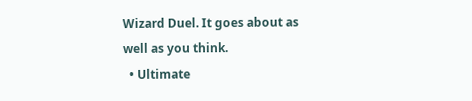Wizard Duel. It goes about as well as you think.
  • Ultimate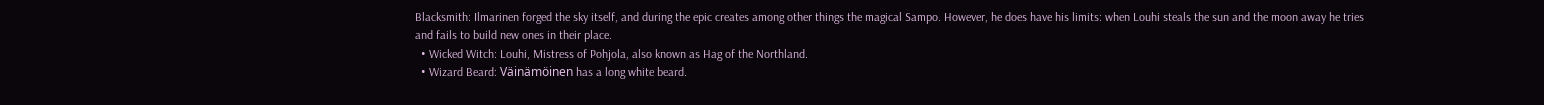Blacksmith: Ilmarinen forged the sky itself, and during the epic creates among other things the magical Sampo. However, he does have his limits: when Louhi steals the sun and the moon away he tries and fails to build new ones in their place.
  • Wicked Witch: Louhi, Mistress of Pohjola, also known as Hag of the Northland.
  • Wizard Beard: Väinämöinen has a long white beard.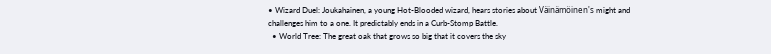• Wizard Duel: Joukahainen, a young Hot-Blooded wizard, hears stories about Väinämöinen's might and challenges him to a one. It predictably ends in a Curb-Stomp Battle.
  • World Tree: The great oak that grows so big that it covers the sky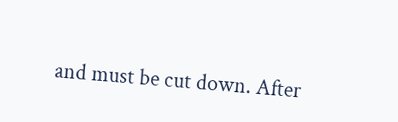and must be cut down. After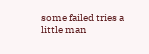some failed tries a little man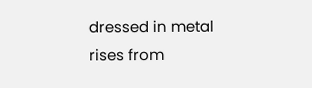dressed in metal rises from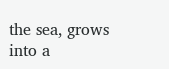the sea, grows into a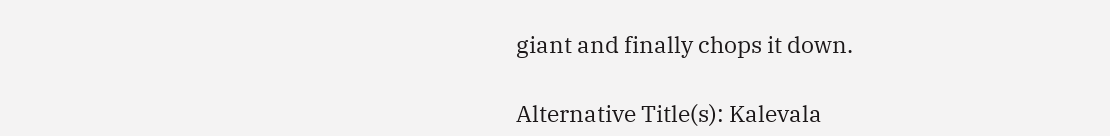giant and finally chops it down.

Alternative Title(s): Kalevala